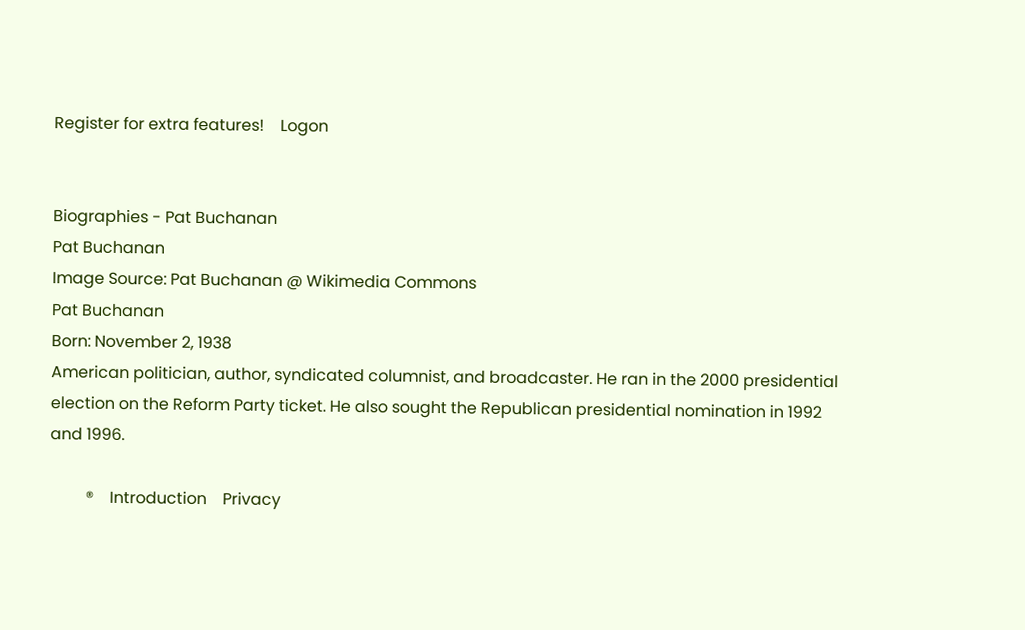Register for extra features!    Logon


Biographies - Pat Buchanan
Pat Buchanan
Image Source: Pat Buchanan @ Wikimedia Commons
Pat Buchanan
Born: November 2, 1938
American politician, author, syndicated columnist, and broadcaster. He ran in the 2000 presidential election on the Reform Party ticket. He also sought the Republican presidential nomination in 1992 and 1996.

         ®    Introduction    Privacy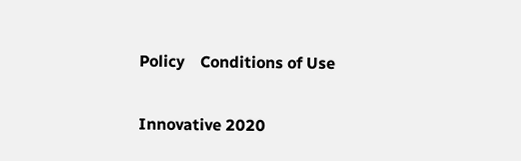Policy    Conditions of Use

Innovative 2020